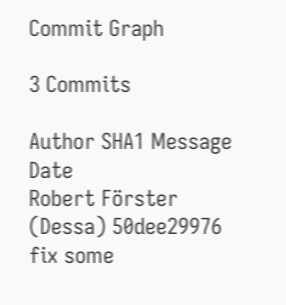Commit Graph

3 Commits

Author SHA1 Message Date
Robert Förster (Dessa) 50dee29976 fix some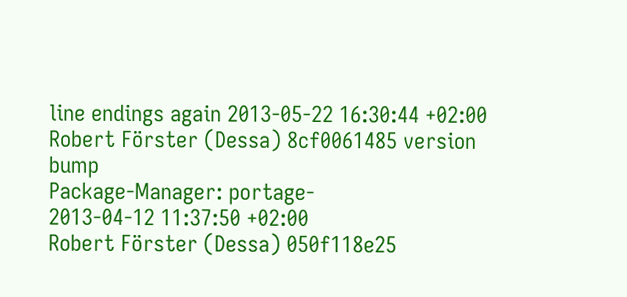line endings again 2013-05-22 16:30:44 +02:00
Robert Förster (Dessa) 8cf0061485 version bump
Package-Manager: portage-
2013-04-12 11:37:50 +02:00
Robert Förster (Dessa) 050f118e25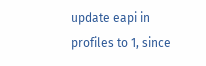update eapi in profiles to 1, since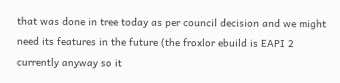that was done in tree today as per council decision and we might need its features in the future (the froxlor ebuild is EAPI 2 currently anyway so it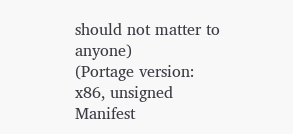should not matter to anyone)
(Portage version: x86, unsigned Manifest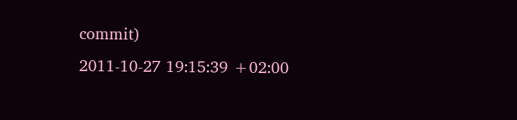commit)
2011-10-27 19:15:39 +02:00